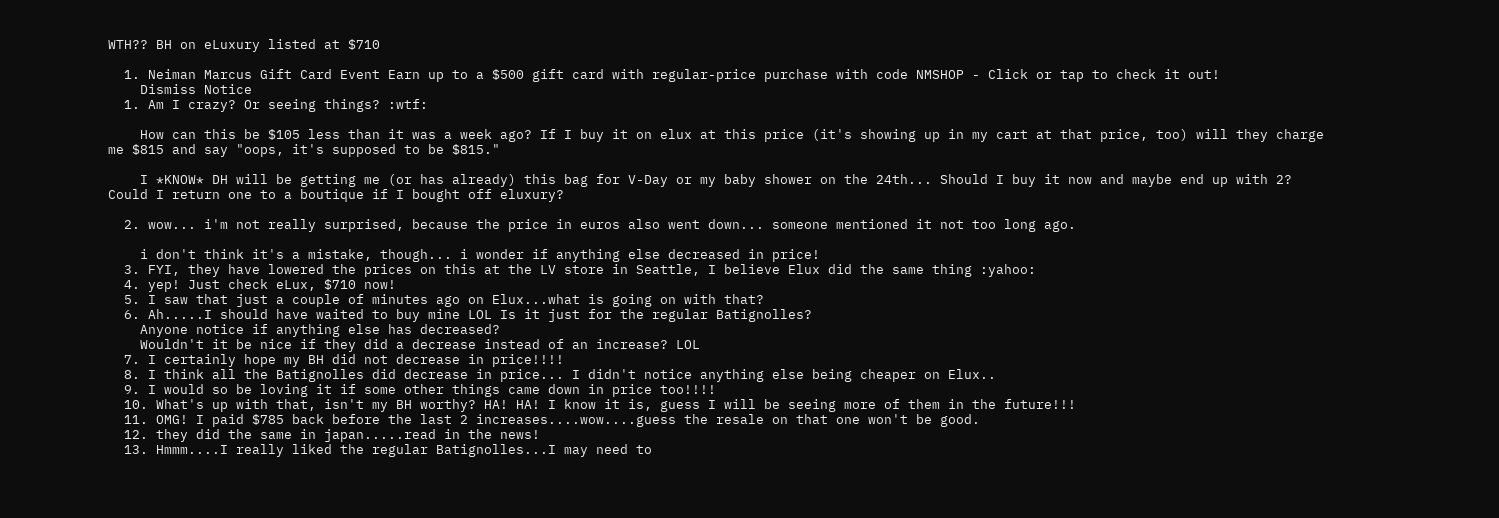WTH?? BH on eLuxury listed at $710

  1. Neiman Marcus Gift Card Event Earn up to a $500 gift card with regular-price purchase with code NMSHOP - Click or tap to check it out!
    Dismiss Notice
  1. Am I crazy? Or seeing things? :wtf:

    How can this be $105 less than it was a week ago? If I buy it on elux at this price (it's showing up in my cart at that price, too) will they charge me $815 and say "oops, it's supposed to be $815."

    I *KNOW* DH will be getting me (or has already) this bag for V-Day or my baby shower on the 24th... Should I buy it now and maybe end up with 2? Could I return one to a boutique if I bought off eluxury?

  2. wow... i'm not really surprised, because the price in euros also went down... someone mentioned it not too long ago.

    i don't think it's a mistake, though... i wonder if anything else decreased in price!
  3. FYI, they have lowered the prices on this at the LV store in Seattle, I believe Elux did the same thing :yahoo:
  4. yep! Just check eLux, $710 now!
  5. I saw that just a couple of minutes ago on Elux...what is going on with that?
  6. Ah.....I should have waited to buy mine LOL Is it just for the regular Batignolles?
    Anyone notice if anything else has decreased?
    Wouldn't it be nice if they did a decrease instead of an increase? LOL
  7. I certainly hope my BH did not decrease in price!!!!
  8. I think all the Batignolles did decrease in price... I didn't notice anything else being cheaper on Elux..
  9. I would so be loving it if some other things came down in price too!!!!
  10. What's up with that, isn't my BH worthy? HA! HA! I know it is, guess I will be seeing more of them in the future!!!
  11. OMG! I paid $785 back before the last 2 increases....wow....guess the resale on that one won't be good.
  12. they did the same in japan.....read in the news!
  13. Hmmm....I really liked the regular Batignolles...I may need to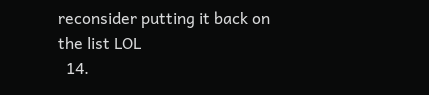reconsider putting it back on the list LOL
  14.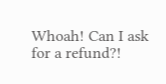Whoah! Can I ask for a refund?!